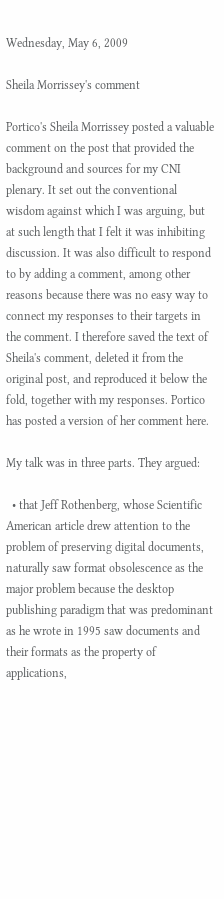Wednesday, May 6, 2009

Sheila Morrissey's comment

Portico's Sheila Morrissey posted a valuable comment on the post that provided the background and sources for my CNI plenary. It set out the conventional wisdom against which I was arguing, but at such length that I felt it was inhibiting discussion. It was also difficult to respond to by adding a comment, among other reasons because there was no easy way to connect my responses to their targets in the comment. I therefore saved the text of Sheila's comment, deleted it from the original post, and reproduced it below the fold, together with my responses. Portico has posted a version of her comment here.

My talk was in three parts. They argued:

  • that Jeff Rothenberg, whose Scientific American article drew attention to the problem of preserving digital documents, naturally saw format obsolescence as the major problem because the desktop publishing paradigm that was predominant as he wrote in 1995 saw documents and their formats as the property of applications,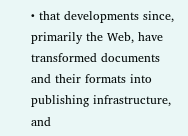• that developments since, primarily the Web, have transformed documents and their formats into publishing infrastructure, and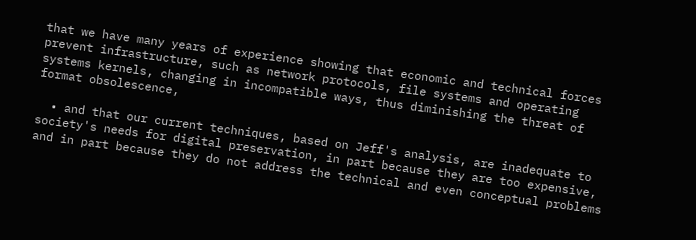that we have many years of experience showing that economic and technical forces prevent infrastructure, such as network protocols, file systems and operating systems kernels, changing in incompatible ways, thus diminishing the threat of format obsolescence,

  • and that our current techniques, based on Jeff's analysis, are inadequate to society's needs for digital preservation, in part because they are too expensive, and in part because they do not address the technical and even conceptual problems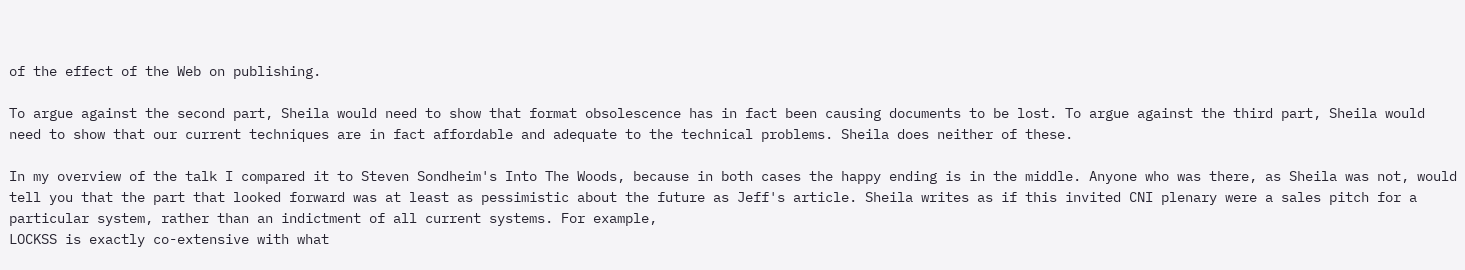of the effect of the Web on publishing.

To argue against the second part, Sheila would need to show that format obsolescence has in fact been causing documents to be lost. To argue against the third part, Sheila would need to show that our current techniques are in fact affordable and adequate to the technical problems. Sheila does neither of these.

In my overview of the talk I compared it to Steven Sondheim's Into The Woods, because in both cases the happy ending is in the middle. Anyone who was there, as Sheila was not, would tell you that the part that looked forward was at least as pessimistic about the future as Jeff's article. Sheila writes as if this invited CNI plenary were a sales pitch for a particular system, rather than an indictment of all current systems. For example,
LOCKSS is exactly co-extensive with what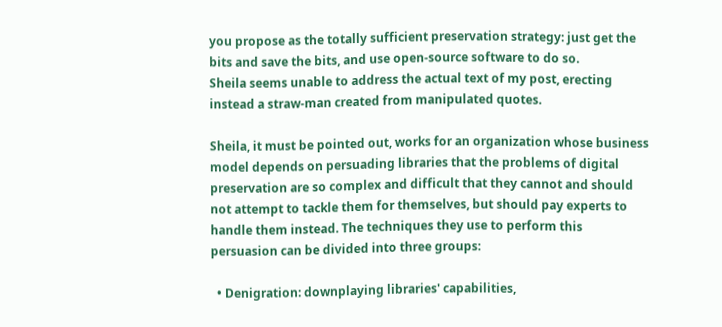you propose as the totally sufficient preservation strategy: just get the bits and save the bits, and use open-source software to do so.
Sheila seems unable to address the actual text of my post, erecting instead a straw-man created from manipulated quotes.

Sheila, it must be pointed out, works for an organization whose business model depends on persuading libraries that the problems of digital preservation are so complex and difficult that they cannot and should not attempt to tackle them for themselves, but should pay experts to handle them instead. The techniques they use to perform this persuasion can be divided into three groups:

  • Denigration: downplaying libraries' capabilities,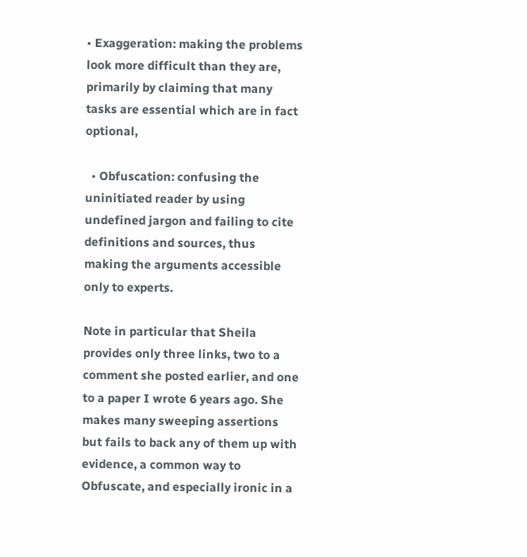• Exaggeration: making the problems look more difficult than they are, primarily by claiming that many tasks are essential which are in fact optional,

  • Obfuscation: confusing the uninitiated reader by using undefined jargon and failing to cite definitions and sources, thus making the arguments accessible only to experts.

Note in particular that Sheila provides only three links, two to a comment she posted earlier, and one to a paper I wrote 6 years ago. She makes many sweeping assertions but fails to back any of them up with evidence, a common way to Obfuscate, and especially ironic in a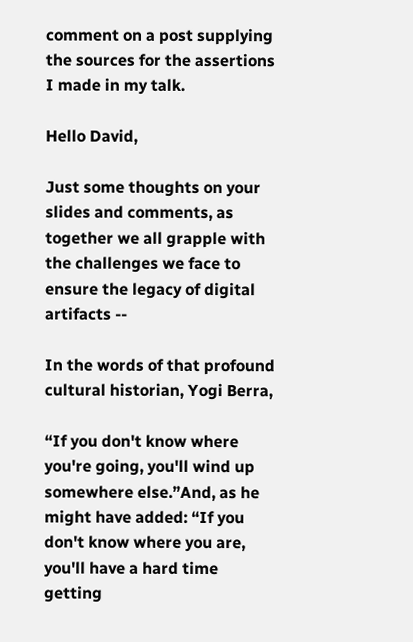comment on a post supplying the sources for the assertions I made in my talk.

Hello David,

Just some thoughts on your slides and comments, as together we all grapple with the challenges we face to ensure the legacy of digital artifacts --

In the words of that profound cultural historian, Yogi Berra,

“If you don't know where you're going, you'll wind up somewhere else.”And, as he might have added: “If you don't know where you are, you'll have a hard time getting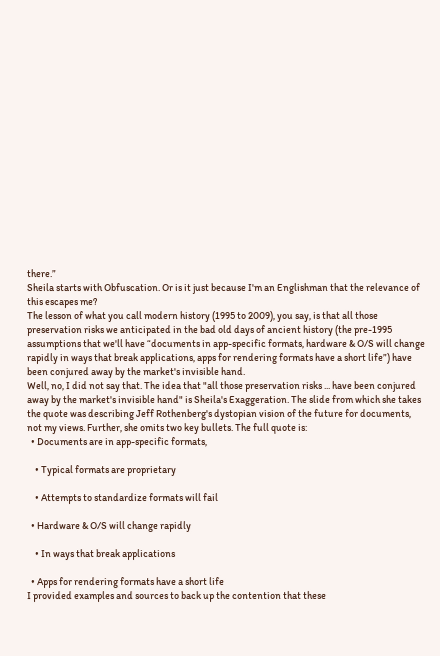there.”
Sheila starts with Obfuscation. Or is it just because I'm an Englishman that the relevance of this escapes me?
The lesson of what you call modern history (1995 to 2009), you say, is that all those preservation risks we anticipated in the bad old days of ancient history (the pre-1995 assumptions that we'll have “documents in app-specific formats, hardware & O/S will change rapidly in ways that break applications, apps for rendering formats have a short life”) have been conjured away by the market's invisible hand.
Well, no, I did not say that. The idea that "all those preservation risks ... have been conjured away by the market's invisible hand" is Sheila's Exaggeration. The slide from which she takes the quote was describing Jeff Rothenberg's dystopian vision of the future for documents, not my views. Further, she omits two key bullets. The full quote is:
  • Documents are in app-specific formats,

    • Typical formats are proprietary

    • Attempts to standardize formats will fail

  • Hardware & O/S will change rapidly

    • In ways that break applications

  • Apps for rendering formats have a short life
I provided examples and sources to back up the contention that these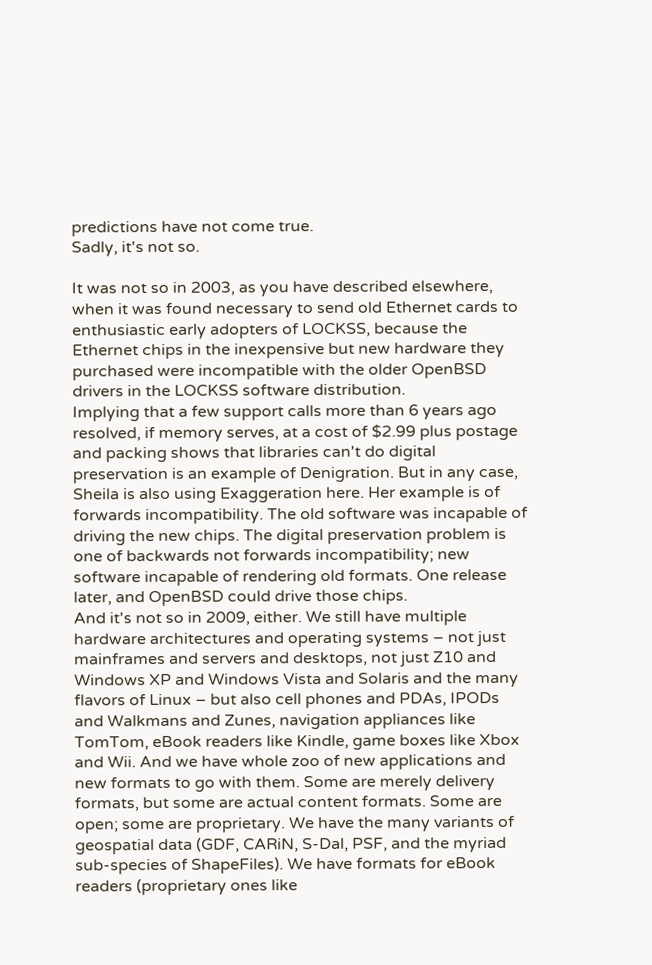predictions have not come true.
Sadly, it's not so.

It was not so in 2003, as you have described elsewhere, when it was found necessary to send old Ethernet cards to enthusiastic early adopters of LOCKSS, because the Ethernet chips in the inexpensive but new hardware they purchased were incompatible with the older OpenBSD drivers in the LOCKSS software distribution.
Implying that a few support calls more than 6 years ago resolved, if memory serves, at a cost of $2.99 plus postage and packing shows that libraries can't do digital preservation is an example of Denigration. But in any case, Sheila is also using Exaggeration here. Her example is of forwards incompatibility. The old software was incapable of driving the new chips. The digital preservation problem is one of backwards not forwards incompatibility; new software incapable of rendering old formats. One release later, and OpenBSD could drive those chips.
And it's not so in 2009, either. We still have multiple hardware architectures and operating systems – not just mainframes and servers and desktops, not just Z10 and Windows XP and Windows Vista and Solaris and the many flavors of Linux – but also cell phones and PDAs, IPODs and Walkmans and Zunes, navigation appliances like TomTom, eBook readers like Kindle, game boxes like Xbox and Wii. And we have whole zoo of new applications and new formats to go with them. Some are merely delivery formats, but some are actual content formats. Some are open; some are proprietary. We have the many variants of geospatial data (GDF, CARiN, S-Dal, PSF, and the myriad sub-species of ShapeFiles). We have formats for eBook readers (proprietary ones like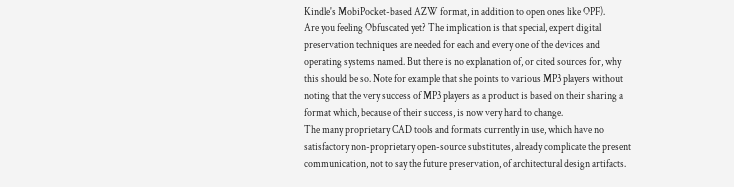Kindle's MobiPocket-based AZW format, in addition to open ones like OPF).
Are you feeling Obfuscated yet? The implication is that special, expert digital preservation techniques are needed for each and every one of the devices and operating systems named. But there is no explanation of, or cited sources for, why this should be so. Note for example that she points to various MP3 players without noting that the very success of MP3 players as a product is based on their sharing a format which, because of their success, is now very hard to change.
The many proprietary CAD tools and formats currently in use, which have no satisfactory non-proprietary open-source substitutes, already complicate the present communication, not to say the future preservation, of architectural design artifacts.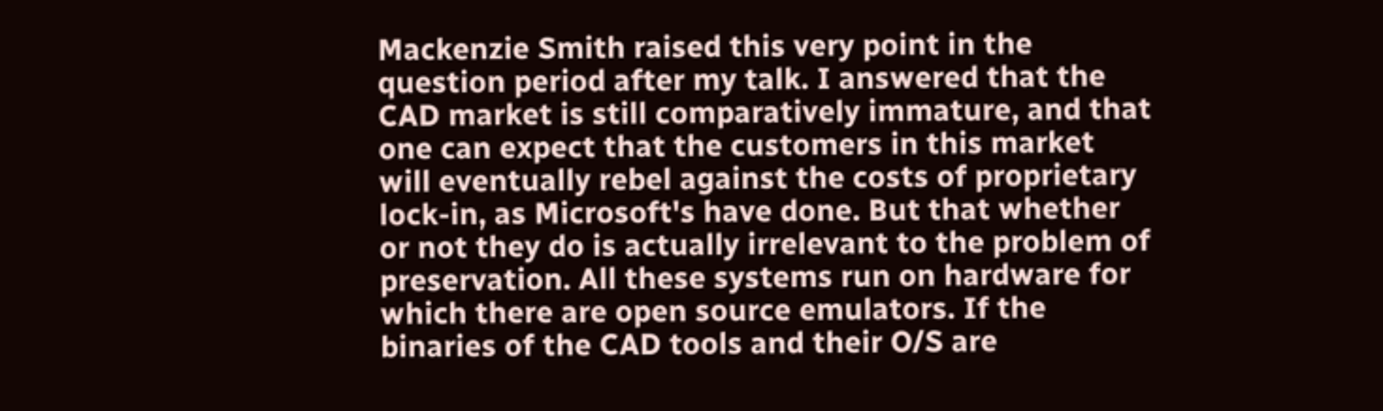Mackenzie Smith raised this very point in the question period after my talk. I answered that the CAD market is still comparatively immature, and that one can expect that the customers in this market will eventually rebel against the costs of proprietary lock-in, as Microsoft's have done. But that whether or not they do is actually irrelevant to the problem of preservation. All these systems run on hardware for which there are open source emulators. If the binaries of the CAD tools and their O/S are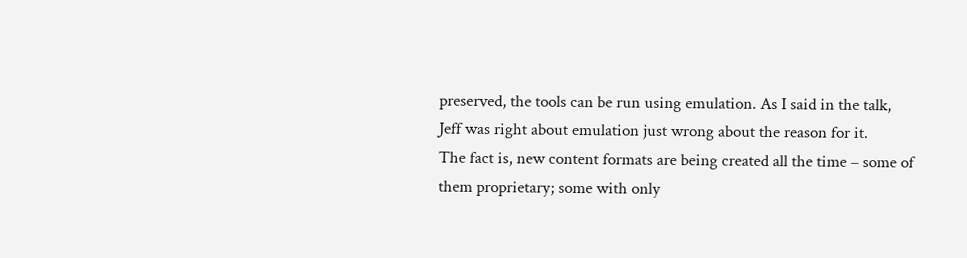preserved, the tools can be run using emulation. As I said in the talk, Jeff was right about emulation just wrong about the reason for it.
The fact is, new content formats are being created all the time – some of them proprietary; some with only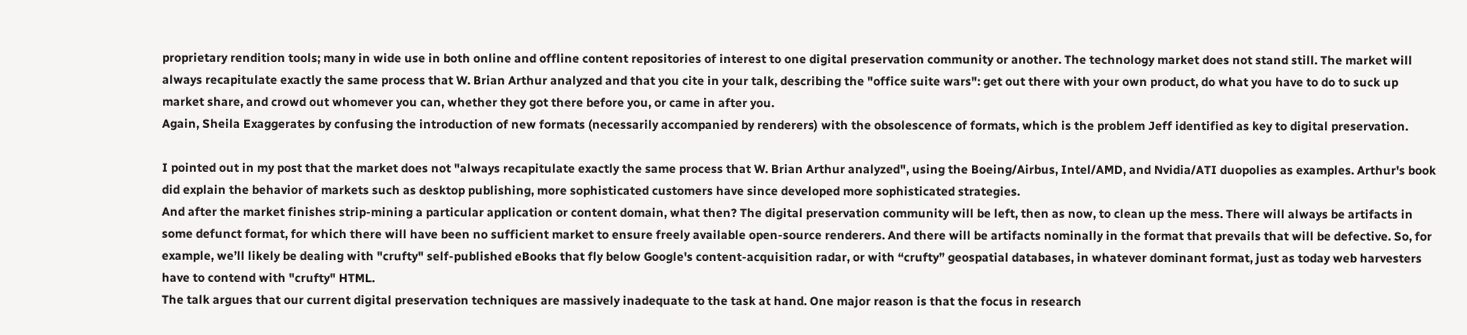proprietary rendition tools; many in wide use in both online and offline content repositories of interest to one digital preservation community or another. The technology market does not stand still. The market will always recapitulate exactly the same process that W. Brian Arthur analyzed and that you cite in your talk, describing the "office suite wars": get out there with your own product, do what you have to do to suck up market share, and crowd out whomever you can, whether they got there before you, or came in after you.
Again, Sheila Exaggerates by confusing the introduction of new formats (necessarily accompanied by renderers) with the obsolescence of formats, which is the problem Jeff identified as key to digital preservation.

I pointed out in my post that the market does not "always recapitulate exactly the same process that W. Brian Arthur analyzed", using the Boeing/Airbus, Intel/AMD, and Nvidia/ATI duopolies as examples. Arthur's book did explain the behavior of markets such as desktop publishing, more sophisticated customers have since developed more sophisticated strategies.
And after the market finishes strip-mining a particular application or content domain, what then? The digital preservation community will be left, then as now, to clean up the mess. There will always be artifacts in some defunct format, for which there will have been no sufficient market to ensure freely available open-source renderers. And there will be artifacts nominally in the format that prevails that will be defective. So, for example, we’ll likely be dealing with "crufty" self-published eBooks that fly below Google's content-acquisition radar, or with “crufty” geospatial databases, in whatever dominant format, just as today web harvesters have to contend with "crufty" HTML.
The talk argues that our current digital preservation techniques are massively inadequate to the task at hand. One major reason is that the focus in research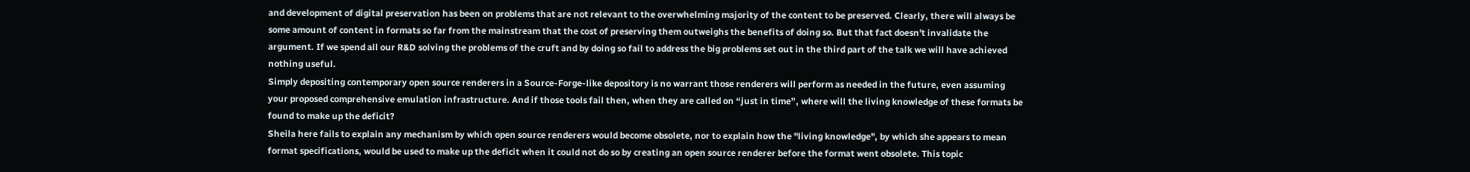and development of digital preservation has been on problems that are not relevant to the overwhelming majority of the content to be preserved. Clearly, there will always be some amount of content in formats so far from the mainstream that the cost of preserving them outweighs the benefits of doing so. But that fact doesn't invalidate the argument. If we spend all our R&D solving the problems of the cruft and by doing so fail to address the big problems set out in the third part of the talk we will have achieved nothing useful.
Simply depositing contemporary open source renderers in a Source-Forge-like depository is no warrant those renderers will perform as needed in the future, even assuming your proposed comprehensive emulation infrastructure. And if those tools fail then, when they are called on “just in time”, where will the living knowledge of these formats be found to make up the deficit?
Sheila here fails to explain any mechanism by which open source renderers would become obsolete, nor to explain how the "living knowledge", by which she appears to mean format specifications, would be used to make up the deficit when it could not do so by creating an open source renderer before the format went obsolete. This topic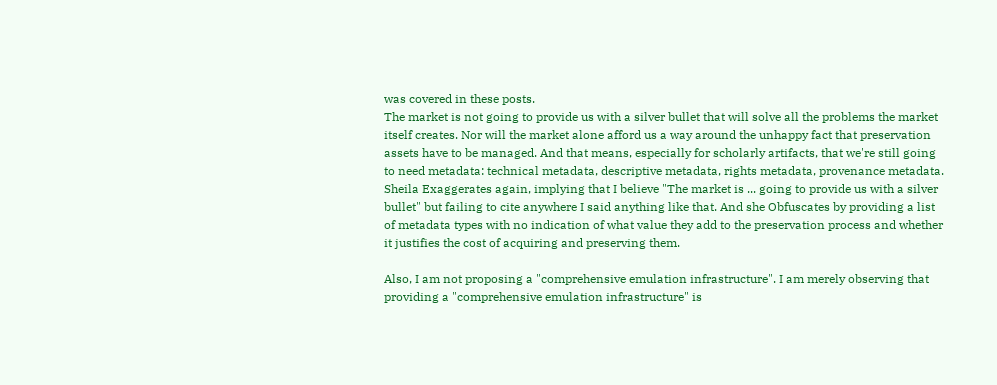was covered in these posts.
The market is not going to provide us with a silver bullet that will solve all the problems the market itself creates. Nor will the market alone afford us a way around the unhappy fact that preservation assets have to be managed. And that means, especially for scholarly artifacts, that we're still going to need metadata: technical metadata, descriptive metadata, rights metadata, provenance metadata.
Sheila Exaggerates again, implying that I believe "The market is ... going to provide us with a silver bullet" but failing to cite anywhere I said anything like that. And she Obfuscates by providing a list of metadata types with no indication of what value they add to the preservation process and whether it justifies the cost of acquiring and preserving them.

Also, I am not proposing a "comprehensive emulation infrastructure". I am merely observing that providing a "comprehensive emulation infrastructure" is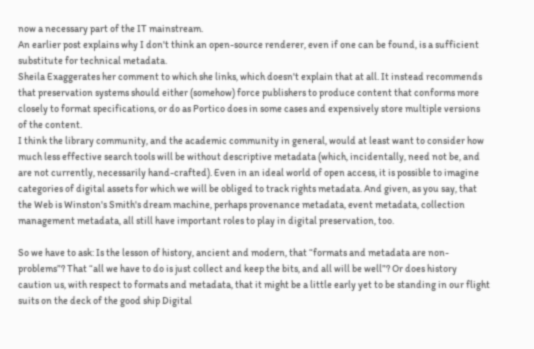now a necessary part of the IT mainstream.
An earlier post explains why I don't think an open-source renderer, even if one can be found, is a sufficient substitute for technical metadata.
Sheila Exaggerates her comment to which she links, which doesn't explain that at all. It instead recommends that preservation systems should either (somehow) force publishers to produce content that conforms more closely to format specifications, or do as Portico does in some cases and expensively store multiple versions of the content.
I think the library community, and the academic community in general, would at least want to consider how much less effective search tools will be without descriptive metadata (which, incidentally, need not be, and are not currently, necessarily hand-crafted). Even in an ideal world of open access, it is possible to imagine categories of digital assets for which we will be obliged to track rights metadata. And given, as you say, that the Web is Winston's Smith's dream machine, perhaps provenance metadata, event metadata, collection management metadata, all still have important roles to play in digital preservation, too.

So we have to ask: Is the lesson of history, ancient and modern, that “formats and metadata are non-problems”? That “all we have to do is just collect and keep the bits, and all will be well”? Or does history caution us, with respect to formats and metadata, that it might be a little early yet to be standing in our flight suits on the deck of the good ship Digital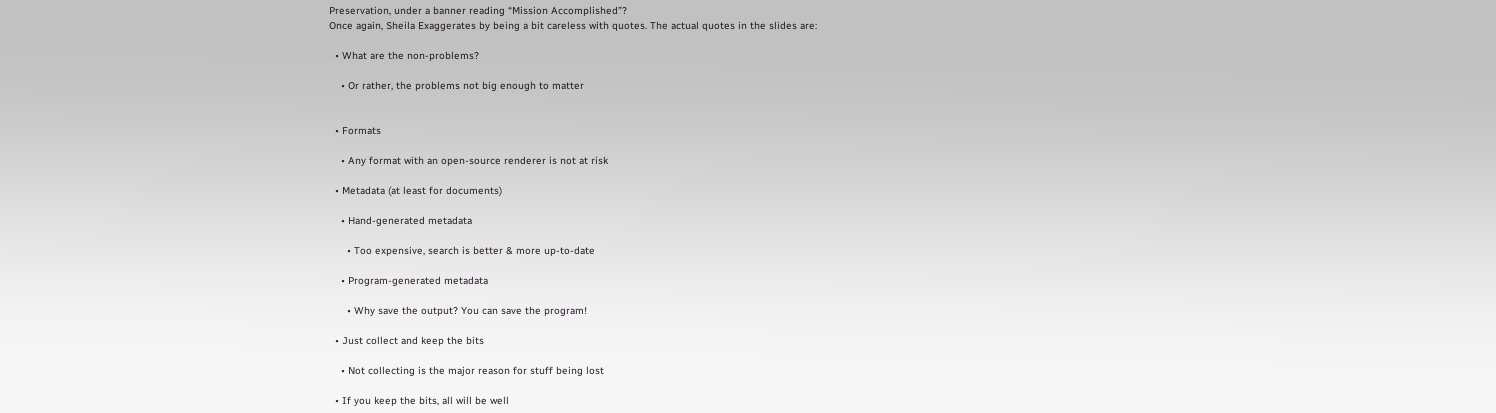Preservation, under a banner reading “Mission Accomplished”?
Once again, Sheila Exaggerates by being a bit careless with quotes. The actual quotes in the slides are:

  • What are the non-problems?

    • Or rather, the problems not big enough to matter


  • Formats

    • Any format with an open-source renderer is not at risk

  • Metadata (at least for documents)

    • Hand-generated metadata

      • Too expensive, search is better & more up-to-date

    • Program-generated metadata

      • Why save the output? You can save the program!

  • Just collect and keep the bits

    • Not collecting is the major reason for stuff being lost

  • If you keep the bits, all will be well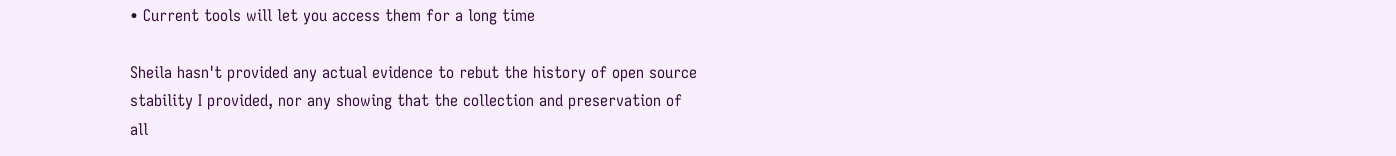• Current tools will let you access them for a long time

Sheila hasn't provided any actual evidence to rebut the history of open source stability I provided, nor any showing that the collection and preservation of all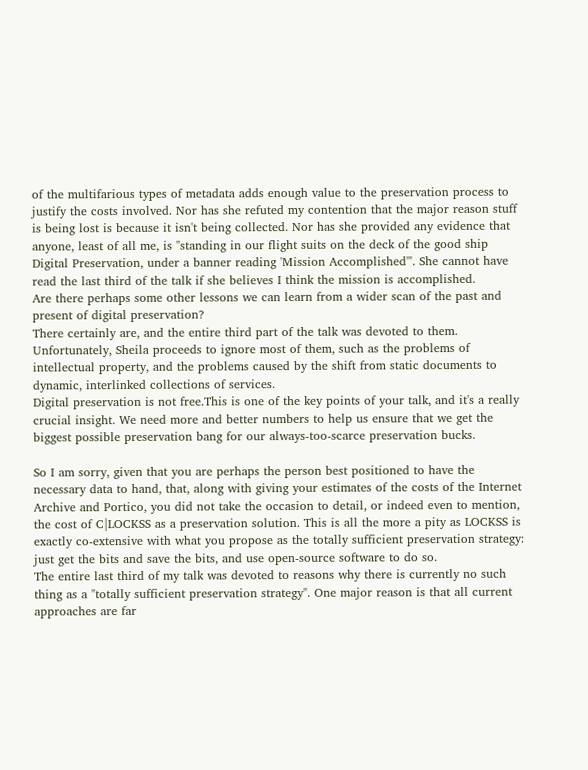of the multifarious types of metadata adds enough value to the preservation process to justify the costs involved. Nor has she refuted my contention that the major reason stuff is being lost is because it isn't being collected. Nor has she provided any evidence that anyone, least of all me, is "standing in our flight suits on the deck of the good ship Digital Preservation, under a banner reading 'Mission Accomplished'". She cannot have read the last third of the talk if she believes I think the mission is accomplished.
Are there perhaps some other lessons we can learn from a wider scan of the past and present of digital preservation?
There certainly are, and the entire third part of the talk was devoted to them. Unfortunately, Sheila proceeds to ignore most of them, such as the problems of intellectual property, and the problems caused by the shift from static documents to dynamic, interlinked collections of services.
Digital preservation is not free.This is one of the key points of your talk, and it's a really crucial insight. We need more and better numbers to help us ensure that we get the biggest possible preservation bang for our always-too-scarce preservation bucks.

So I am sorry, given that you are perhaps the person best positioned to have the necessary data to hand, that, along with giving your estimates of the costs of the Internet Archive and Portico, you did not take the occasion to detail, or indeed even to mention, the cost of C|LOCKSS as a preservation solution. This is all the more a pity as LOCKSS is exactly co-extensive with what you propose as the totally sufficient preservation strategy: just get the bits and save the bits, and use open-source software to do so.
The entire last third of my talk was devoted to reasons why there is currently no such thing as a "totally sufficient preservation strategy". One major reason is that all current approaches are far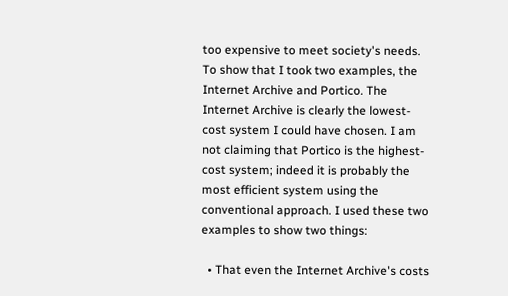too expensive to meet society's needs. To show that I took two examples, the Internet Archive and Portico. The Internet Archive is clearly the lowest-cost system I could have chosen. I am not claiming that Portico is the highest-cost system; indeed it is probably the most efficient system using the conventional approach. I used these two examples to show two things:

  • That even the Internet Archive's costs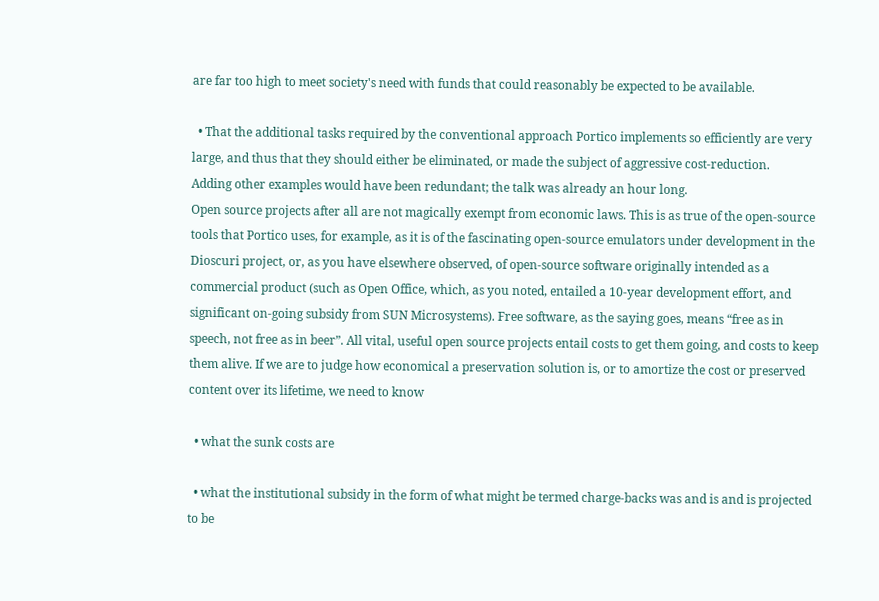are far too high to meet society's need with funds that could reasonably be expected to be available.

  • That the additional tasks required by the conventional approach Portico implements so efficiently are very large, and thus that they should either be eliminated, or made the subject of aggressive cost-reduction.
Adding other examples would have been redundant; the talk was already an hour long.
Open source projects after all are not magically exempt from economic laws. This is as true of the open-source tools that Portico uses, for example, as it is of the fascinating open-source emulators under development in the Dioscuri project, or, as you have elsewhere observed, of open-source software originally intended as a commercial product (such as Open Office, which, as you noted, entailed a 10-year development effort, and significant on-going subsidy from SUN Microsystems). Free software, as the saying goes, means “free as in speech, not free as in beer”. All vital, useful open source projects entail costs to get them going, and costs to keep them alive. If we are to judge how economical a preservation solution is, or to amortize the cost or preserved content over its lifetime, we need to know

  • what the sunk costs are

  • what the institutional subsidy in the form of what might be termed charge-backs was and is and is projected to be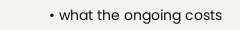• what the ongoing costs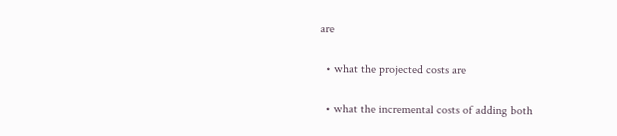are

  • what the projected costs are

  • what the incremental costs of adding both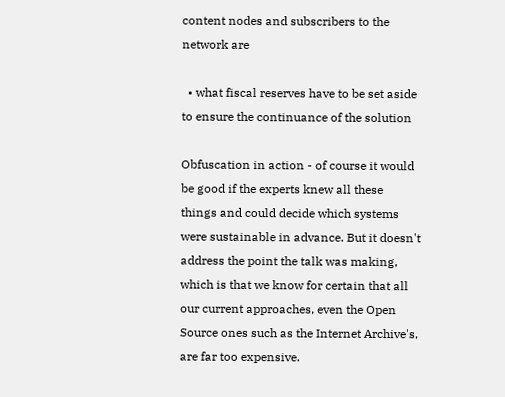content nodes and subscribers to the network are

  • what fiscal reserves have to be set aside to ensure the continuance of the solution

Obfuscation in action - of course it would be good if the experts knew all these things and could decide which systems were sustainable in advance. But it doesn't address the point the talk was making, which is that we know for certain that all our current approaches, even the Open Source ones such as the Internet Archive's, are far too expensive.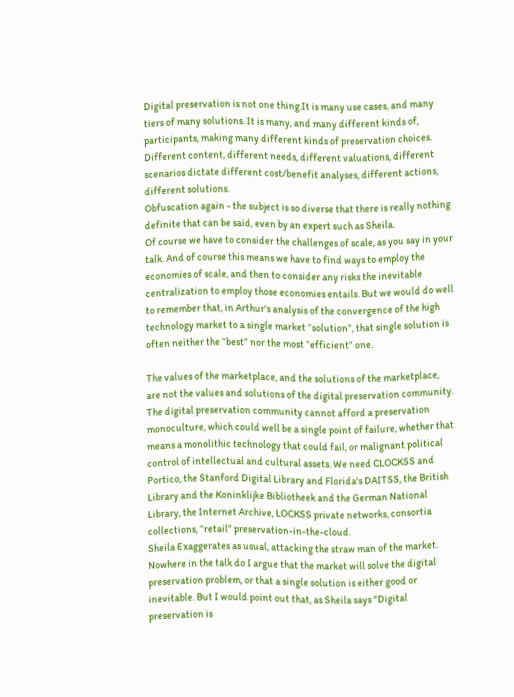Digital preservation is not one thing.It is many use cases, and many tiers of many solutions. It is many, and many different kinds of, participants, making many different kinds of preservation choices. Different content, different needs, different valuations, different scenarios dictate different cost/benefit analyses, different actions, different solutions.
Obfuscation again - the subject is so diverse that there is really nothing definite that can be said, even by an expert such as Sheila.
Of course we have to consider the challenges of scale, as you say in your talk. And of course this means we have to find ways to employ the economies of scale, and then to consider any risks the inevitable centralization to employ those economies entails. But we would do well to remember that, in Arthur's analysis of the convergence of the high technology market to a single market “solution”, that single solution is often neither the “best” nor the most “efficient” one.

The values of the marketplace, and the solutions of the marketplace, are not the values and solutions of the digital preservation community. The digital preservation community cannot afford a preservation monoculture, which could well be a single point of failure, whether that means a monolithic technology that could fail, or malignant political control of intellectual and cultural assets. We need CLOCKSS and Portico, the Stanford Digital Library and Florida's DAITSS, the British Library and the Koninklijke Bibliotheek and the German National Library, the Internet Archive, LOCKSS private networks, consortia collections, “retail” preservation-in-the-cloud.
Sheila Exaggerates as usual, attacking the straw man of the market. Nowhere in the talk do I argue that the market will solve the digital preservation problem, or that a single solution is either good or inevitable. But I would point out that, as Sheila says "Digital preservation is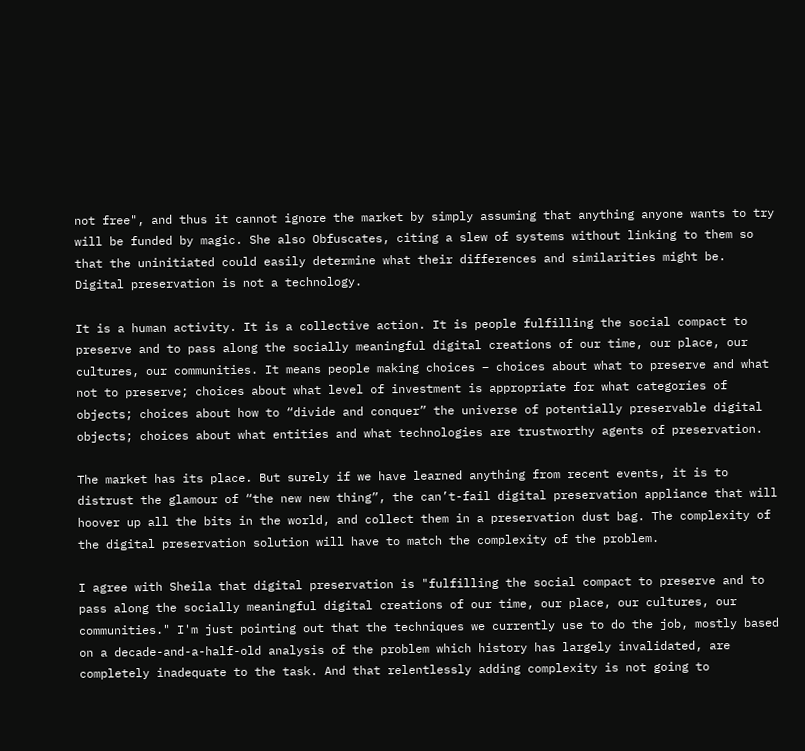not free", and thus it cannot ignore the market by simply assuming that anything anyone wants to try will be funded by magic. She also Obfuscates, citing a slew of systems without linking to them so that the uninitiated could easily determine what their differences and similarities might be.
Digital preservation is not a technology.

It is a human activity. It is a collective action. It is people fulfilling the social compact to preserve and to pass along the socially meaningful digital creations of our time, our place, our cultures, our communities. It means people making choices – choices about what to preserve and what not to preserve; choices about what level of investment is appropriate for what categories of objects; choices about how to “divide and conquer” the universe of potentially preservable digital objects; choices about what entities and what technologies are trustworthy agents of preservation.

The market has its place. But surely if we have learned anything from recent events, it is to distrust the glamour of “the new new thing”, the can’t-fail digital preservation appliance that will hoover up all the bits in the world, and collect them in a preservation dust bag. The complexity of the digital preservation solution will have to match the complexity of the problem.

I agree with Sheila that digital preservation is "fulfilling the social compact to preserve and to pass along the socially meaningful digital creations of our time, our place, our cultures, our communities." I'm just pointing out that the techniques we currently use to do the job, mostly based on a decade-and-a-half-old analysis of the problem which history has largely invalidated, are completely inadequate to the task. And that relentlessly adding complexity is not going to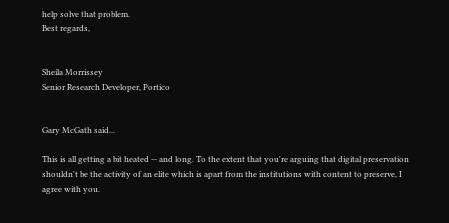help solve that problem.
Best regards,


Sheila Morrissey
Senior Research Developer, Portico


Gary McGath said...

This is all getting a bit heated -- and long. To the extent that you're arguing that digital preservation shouldn't be the activity of an elite which is apart from the institutions with content to preserve, I agree with you.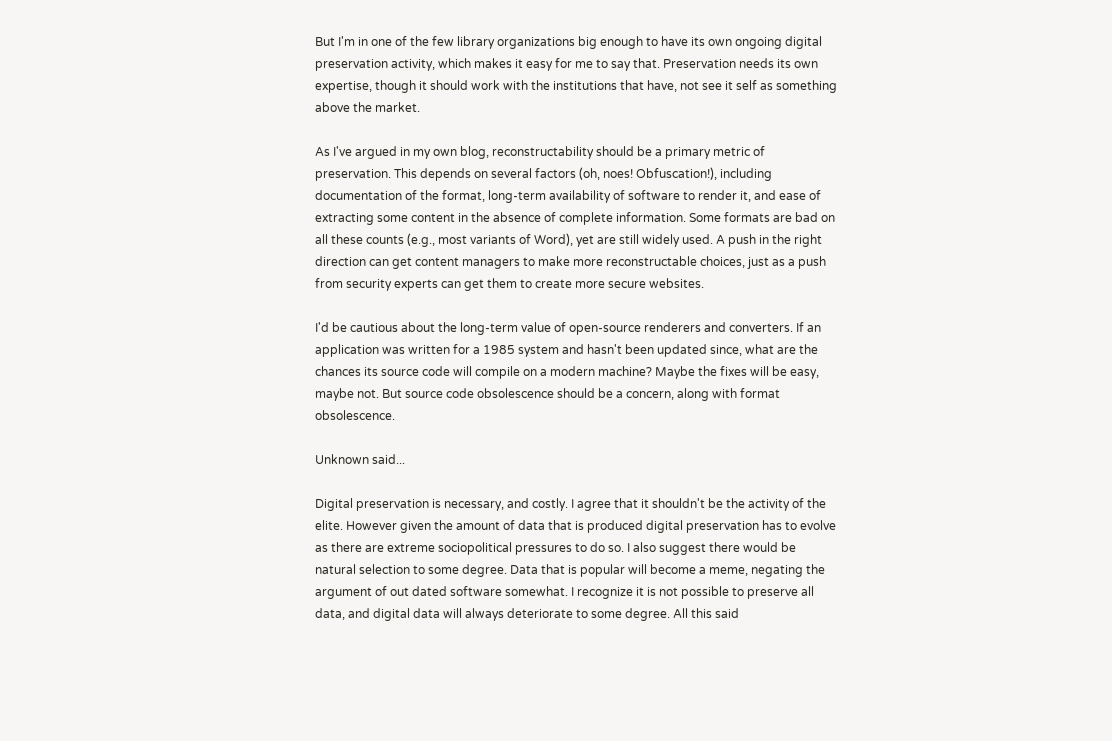But I'm in one of the few library organizations big enough to have its own ongoing digital preservation activity, which makes it easy for me to say that. Preservation needs its own expertise, though it should work with the institutions that have, not see it self as something above the market.

As I've argued in my own blog, reconstructability should be a primary metric of preservation. This depends on several factors (oh, noes! Obfuscation!), including documentation of the format, long-term availability of software to render it, and ease of extracting some content in the absence of complete information. Some formats are bad on all these counts (e.g., most variants of Word), yet are still widely used. A push in the right direction can get content managers to make more reconstructable choices, just as a push from security experts can get them to create more secure websites.

I'd be cautious about the long-term value of open-source renderers and converters. If an application was written for a 1985 system and hasn't been updated since, what are the chances its source code will compile on a modern machine? Maybe the fixes will be easy, maybe not. But source code obsolescence should be a concern, along with format obsolescence.

Unknown said...

Digital preservation is necessary, and costly. I agree that it shouldn't be the activity of the elite. However given the amount of data that is produced digital preservation has to evolve as there are extreme sociopolitical pressures to do so. I also suggest there would be natural selection to some degree. Data that is popular will become a meme, negating the argument of out dated software somewhat. I recognize it is not possible to preserve all data, and digital data will always deteriorate to some degree. All this said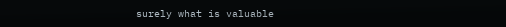surely what is valuable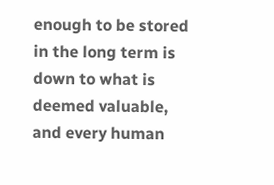enough to be stored in the long term is down to what is deemed valuable, and every human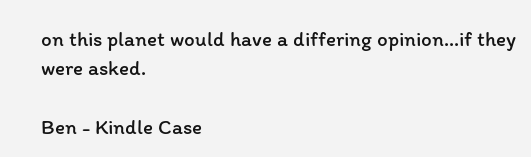on this planet would have a differing opinion...if they were asked.

Ben - Kindle Case